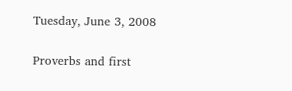Tuesday, June 3, 2008

Proverbs and first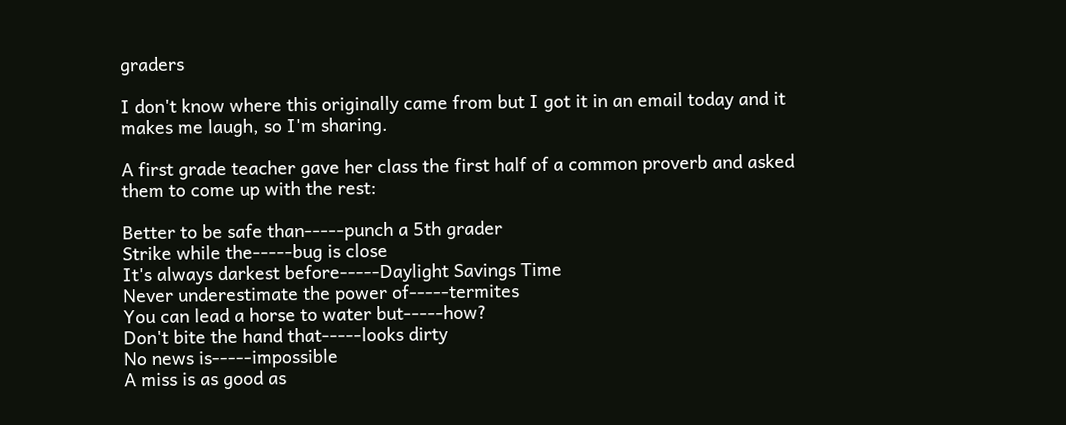graders

I don't know where this originally came from but I got it in an email today and it makes me laugh, so I'm sharing.

A first grade teacher gave her class the first half of a common proverb and asked them to come up with the rest:

Better to be safe than-----punch a 5th grader
Strike while the-----bug is close
It's always darkest before-----Daylight Savings Time
Never underestimate the power of-----termites
You can lead a horse to water but-----how?
Don't bite the hand that-----looks dirty
No news is-----impossible
A miss is as good as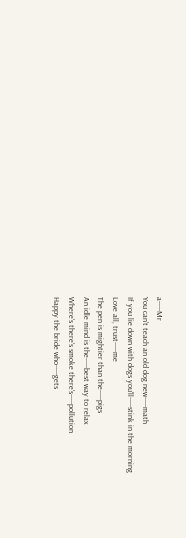a-----Mr
You can't teach an old dog new-----math
If you lie down with dogs you'll-----stink in the morning
Love all, trust-----me
The pen is mightier than the-----pigs
An idle mind is the-----best way to relax
Where's there's smoke there's-----pollution
Happy the bride who-----gets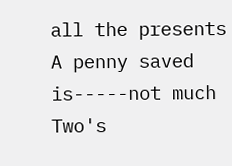all the presents
A penny saved is-----not much
Two's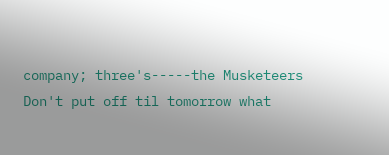company; three's-----the Musketeers
Don't put off til tomorrow what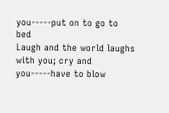you-----put on to go to bed
Laugh and the world laughs with you; cry and you-----have to blow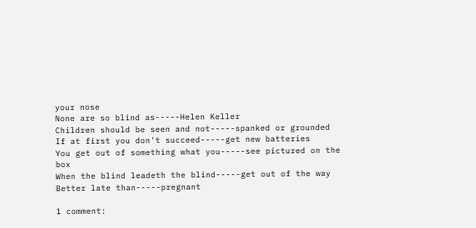your nose
None are so blind as-----Helen Keller
Children should be seen and not-----spanked or grounded
If at first you don't succeed-----get new batteries
You get out of something what you-----see pictured on the box
When the blind leadeth the blind-----get out of the way
Better late than-----pregnant

1 comment: